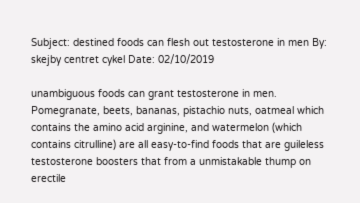Subject: destined foods can flesh out testosterone in men By: skejby centret cykel Date: 02/10/2019

unambiguous foods can grant testosterone in men. Pomegranate, beets, bananas, pistachio nuts, oatmeal which contains the amino acid arginine, and watermelon (which contains citrulline) are all easy-to-find foods that are guileless testosterone boosters that from a unmistakable thump on erectile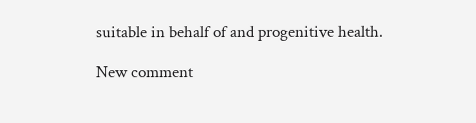suitable in behalf of and progenitive health.

New comment